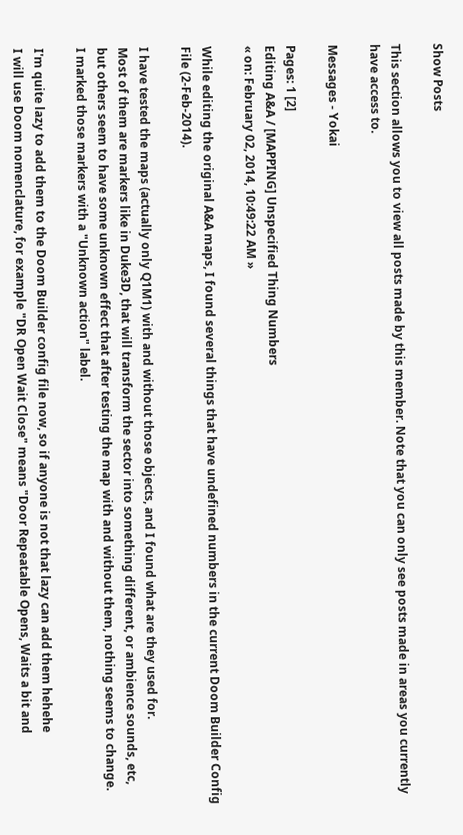Show Posts

This section allows you to view all posts made by this member. Note that you can only see posts made in areas you currently have access to.

Messages - Yokai

Pages: 1 [2]
Editing A&A / [MAPPING] Unspecified Thing Numbers
« on: February 02, 2014, 10:49:22 AM »

While editing the original A&A maps, I found several things that have undefined numbers in the current Doom Builder Config File (2-Feb-2014).

I have tested the maps (actually only Q1M1) with and without those objects, and I found what are they used for.
Most of them are markers like in Duke3D, that will transform the sector into something different, or ambience sounds, etc, but others seem to have some unknown effect that after testing the map with and without them, nothing seems to change.
I marked those markers with a "Unknown action" label.

I'm quite lazy to add them to the Doom Builder config file now, so if anyone is not that lazy can add them hehehe
I will use Doom nomenclature, for example "DR Open Wait Close" means "Door Repeatable Opens, Waits a bit and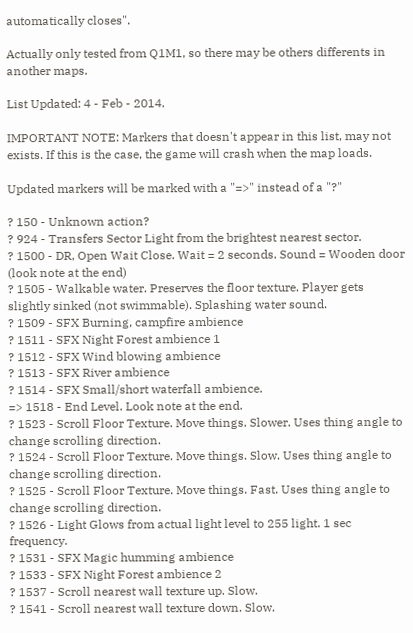automatically closes".

Actually only tested from Q1M1, so there may be others differents in another maps.

List Updated: 4 - Feb - 2014.

IMPORTANT NOTE: Markers that doesn't appear in this list, may not exists. If this is the case, the game will crash when the map loads.

Updated markers will be marked with a "=>" instead of a "?"

? 150 - Unknown action?
? 924 - Transfers Sector Light from the brightest nearest sector.
? 1500 - DR, Open Wait Close. Wait = 2 seconds. Sound = Wooden door (look note at the end)
? 1505 - Walkable water. Preserves the floor texture. Player gets slightly sinked (not swimmable). Splashing water sound.
? 1509 - SFX Burning, campfire ambience
? 1511 - SFX Night Forest ambience 1
? 1512 - SFX Wind blowing ambience
? 1513 - SFX River ambience
? 1514 - SFX Small/short waterfall ambience.
=> 1518 - End Level. Look note at the end.
? 1523 - Scroll Floor Texture. Move things. Slower. Uses thing angle to change scrolling direction.
? 1524 - Scroll Floor Texture. Move things. Slow. Uses thing angle to change scrolling direction.
? 1525 - Scroll Floor Texture. Move things. Fast. Uses thing angle to change scrolling direction.
? 1526 - Light Glows from actual light level to 255 light. 1 sec frequency.
? 1531 - SFX Magic humming ambience
? 1533 - SFX Night Forest ambience 2
? 1537 - Scroll nearest wall texture up. Slow.
? 1541 - Scroll nearest wall texture down. Slow.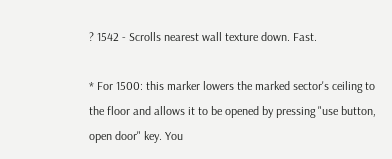? 1542 - Scrolls nearest wall texture down. Fast.

* For 1500: this marker lowers the marked sector's ceiling to the floor and allows it to be opened by pressing "use button, open door" key. You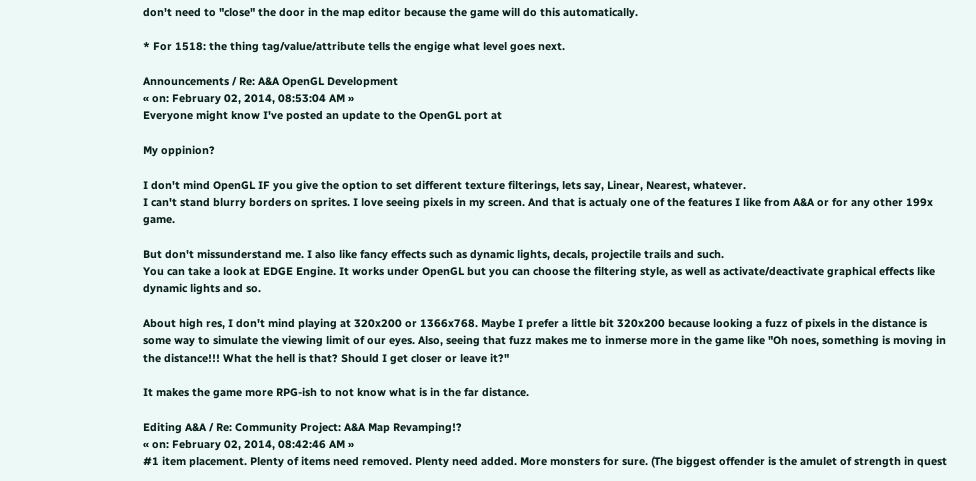don't need to "close" the door in the map editor because the game will do this automatically.

* For 1518: the thing tag/value/attribute tells the engige what level goes next.

Announcements / Re: A&A OpenGL Development
« on: February 02, 2014, 08:53:04 AM »
Everyone might know I've posted an update to the OpenGL port at

My oppinion?

I don't mind OpenGL IF you give the option to set different texture filterings, lets say, Linear, Nearest, whatever.
I can't stand blurry borders on sprites. I love seeing pixels in my screen. And that is actualy one of the features I like from A&A or for any other 199x game.

But don't missunderstand me. I also like fancy effects such as dynamic lights, decals, projectile trails and such.
You can take a look at EDGE Engine. It works under OpenGL but you can choose the filtering style, as well as activate/deactivate graphical effects like dynamic lights and so.

About high res, I don't mind playing at 320x200 or 1366x768. Maybe I prefer a little bit 320x200 because looking a fuzz of pixels in the distance is some way to simulate the viewing limit of our eyes. Also, seeing that fuzz makes me to inmerse more in the game like "Oh noes, something is moving in the distance!!! What the hell is that? Should I get closer or leave it?"

It makes the game more RPG-ish to not know what is in the far distance.

Editing A&A / Re: Community Project: A&A Map Revamping!?
« on: February 02, 2014, 08:42:46 AM »
#1 item placement. Plenty of items need removed. Plenty need added. More monsters for sure. (The biggest offender is the amulet of strength in quest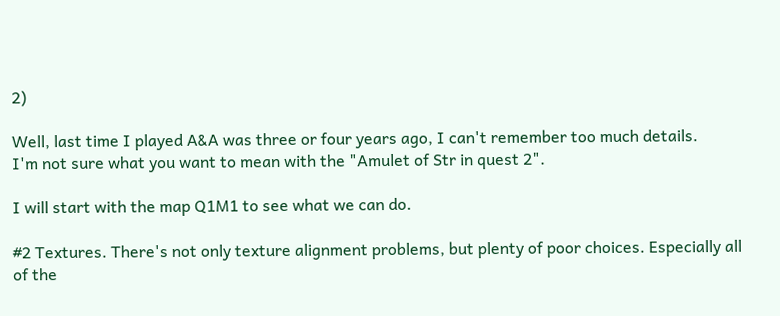2)

Well, last time I played A&A was three or four years ago, I can't remember too much details.
I'm not sure what you want to mean with the "Amulet of Str in quest 2".

I will start with the map Q1M1 to see what we can do.

#2 Textures. There's not only texture alignment problems, but plenty of poor choices. Especially all of the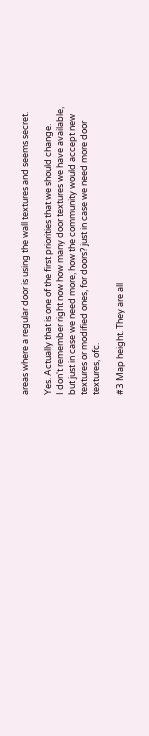areas where a regular door is using the wall textures and seems secret.

Yes. Actually that is one of the first priorities that we should change.
I don't remember right now how many door textures we have available, but just in case we need more, how the community would accept new textures or modified ones, for doors? just in case we need more door textures, ofc.

#3 Map height. They are all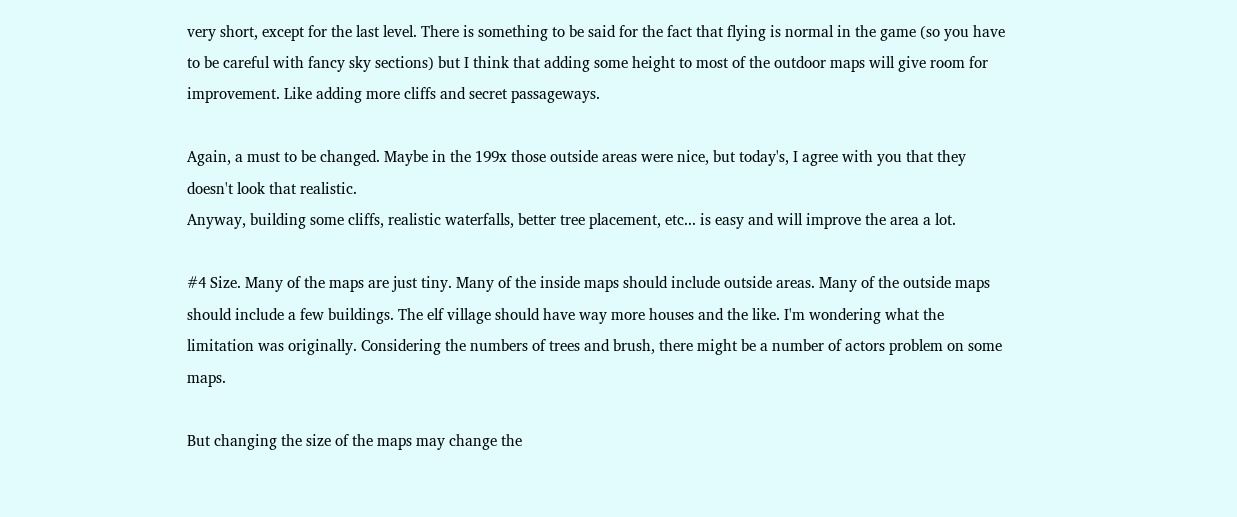very short, except for the last level. There is something to be said for the fact that flying is normal in the game (so you have to be careful with fancy sky sections) but I think that adding some height to most of the outdoor maps will give room for improvement. Like adding more cliffs and secret passageways.

Again, a must to be changed. Maybe in the 199x those outside areas were nice, but today's, I agree with you that they doesn't look that realistic.
Anyway, building some cliffs, realistic waterfalls, better tree placement, etc... is easy and will improve the area a lot.

#4 Size. Many of the maps are just tiny. Many of the inside maps should include outside areas. Many of the outside maps should include a few buildings. The elf village should have way more houses and the like. I'm wondering what the limitation was originally. Considering the numbers of trees and brush, there might be a number of actors problem on some maps.

But changing the size of the maps may change the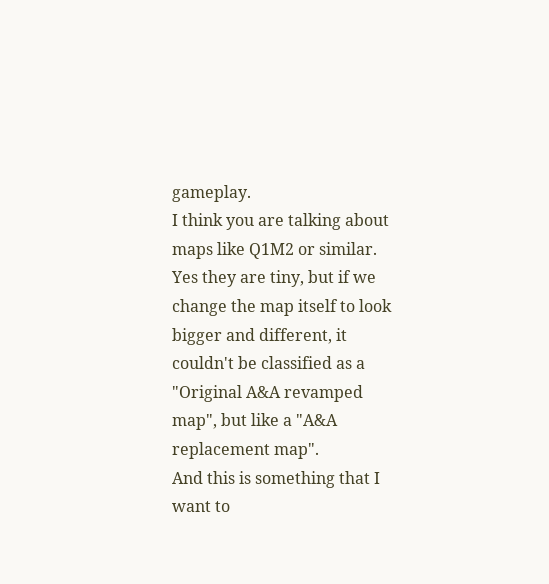gameplay.
I think you are talking about maps like Q1M2 or similar. Yes they are tiny, but if we change the map itself to look bigger and different, it couldn't be classified as a "Original A&A revamped map", but like a "A&A replacement map".
And this is something that I want to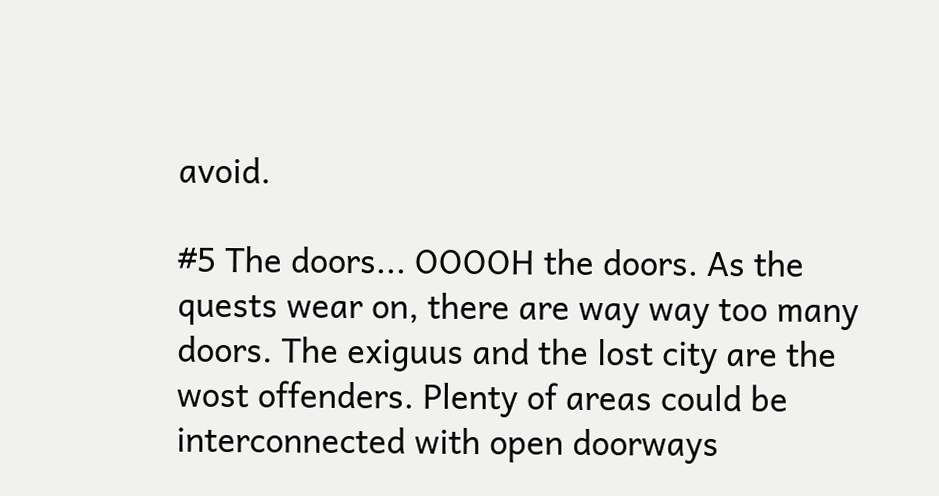avoid.

#5 The doors... OOOOH the doors. As the quests wear on, there are way way too many doors. The exiguus and the lost city are the wost offenders. Plenty of areas could be interconnected with open doorways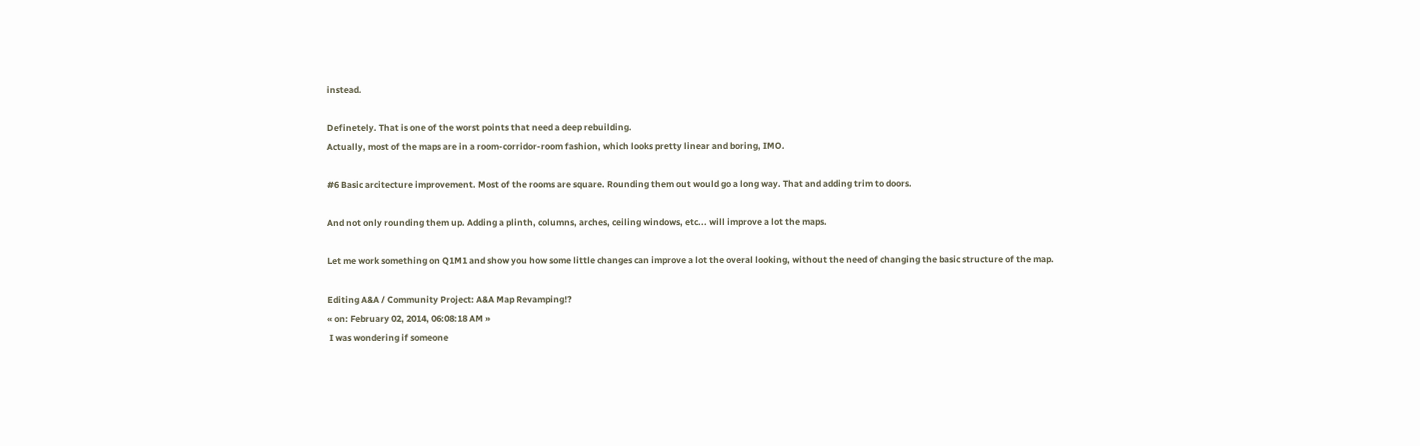instead.

Definetely. That is one of the worst points that need a deep rebuilding.
Actually, most of the maps are in a room-corridor-room fashion, which looks pretty linear and boring, IMO.

#6 Basic arcitecture improvement. Most of the rooms are square. Rounding them out would go a long way. That and adding trim to doors.

And not only rounding them up. Adding a plinth, columns, arches, ceiling windows, etc... will improve a lot the maps.

Let me work something on Q1M1 and show you how some little changes can improve a lot the overal looking, without the need of changing the basic structure of the map.

Editing A&A / Community Project: A&A Map Revamping!?
« on: February 02, 2014, 06:08:18 AM »
 I was wondering if someone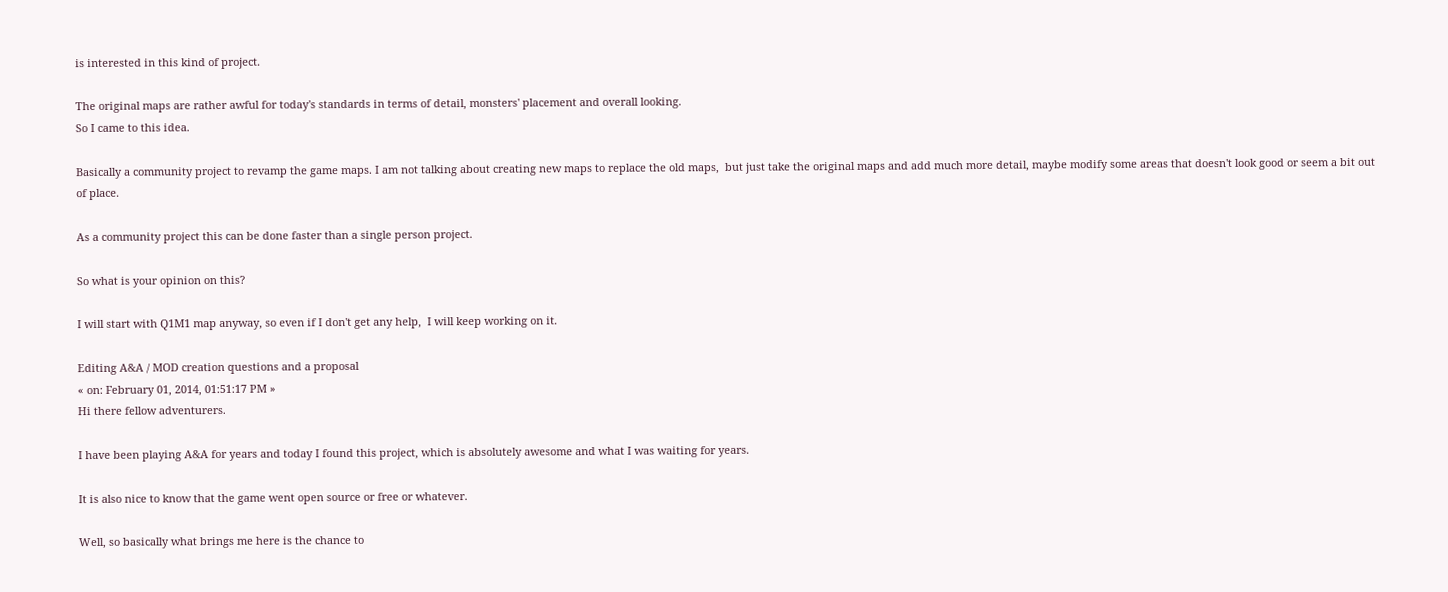is interested in this kind of project.

The original maps are rather awful for today's standards in terms of detail, monsters' placement and overall looking.
So I came to this idea.

Basically a community project to revamp the game maps. I am not talking about creating new maps to replace the old maps,  but just take the original maps and add much more detail, maybe modify some areas that doesn't look good or seem a bit out of place.

As a community project this can be done faster than a single person project.

So what is your opinion on this?

I will start with Q1M1 map anyway, so even if I don't get any help,  I will keep working on it.

Editing A&A / MOD creation questions and a proposal
« on: February 01, 2014, 01:51:17 PM »
Hi there fellow adventurers.

I have been playing A&A for years and today I found this project, which is absolutely awesome and what I was waiting for years.

It is also nice to know that the game went open source or free or whatever.

Well, so basically what brings me here is the chance to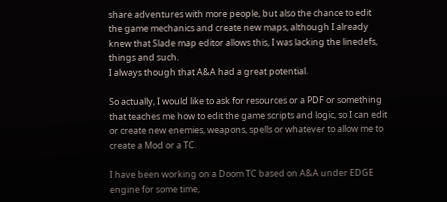share adventures with more people, but also the chance to edit the game mechanics and create new maps, although I already knew that Slade map editor allows this, I was lacking the linedefs, things and such.
I always though that A&A had a great potential.

So actually, I would like to ask for resources or a PDF or something that teaches me how to edit the game scripts and logic, so I can edit or create new enemies, weapons, spells or whatever to allow me to create a Mod or a TC.

I have been working on a Doom TC based on A&A under EDGE engine for some time,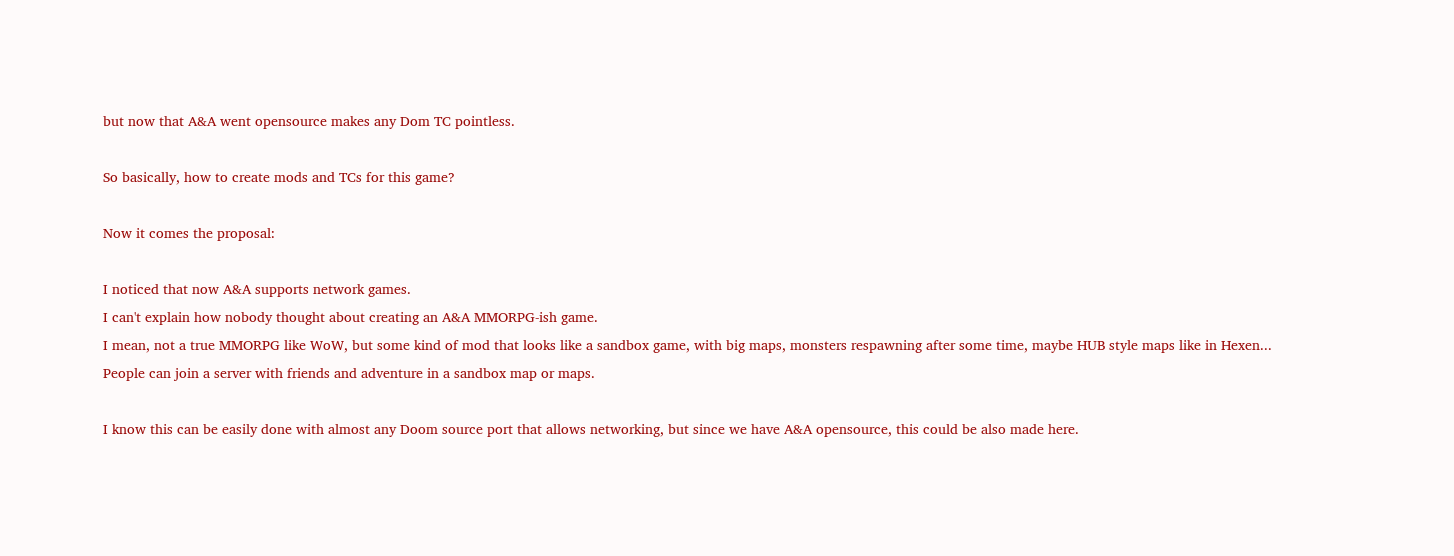but now that A&A went opensource makes any Dom TC pointless.

So basically, how to create mods and TCs for this game?

Now it comes the proposal:

I noticed that now A&A supports network games.
I can't explain how nobody thought about creating an A&A MMORPG-ish game.
I mean, not a true MMORPG like WoW, but some kind of mod that looks like a sandbox game, with big maps, monsters respawning after some time, maybe HUB style maps like in Hexen...
People can join a server with friends and adventure in a sandbox map or maps.

I know this can be easily done with almost any Doom source port that allows networking, but since we have A&A opensource, this could be also made here.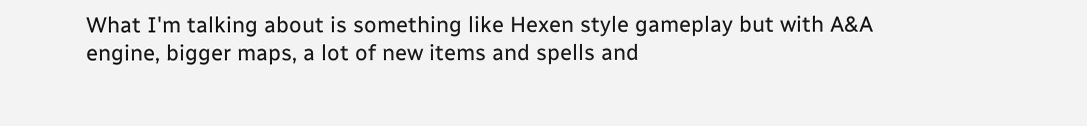What I'm talking about is something like Hexen style gameplay but with A&A engine, bigger maps, a lot of new items and spells and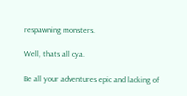respawning monsters.

Well, thats all cya.

Be all your adventures epic and lacking of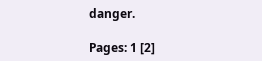danger.

Pages: 1 [2]